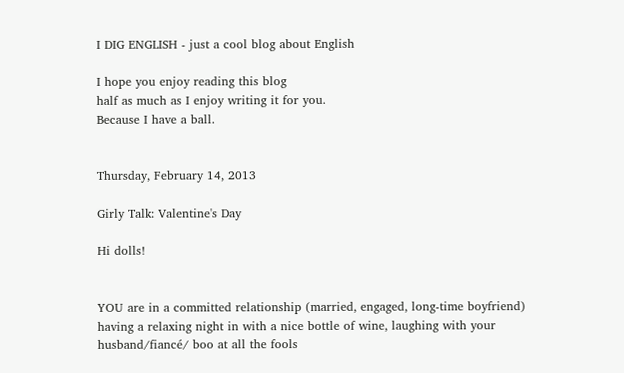I DIG ENGLISH - just a cool blog about English

I hope you enjoy reading this blog
half as much as I enjoy writing it for you.
Because I have a ball.


Thursday, February 14, 2013

Girly Talk: Valentine's Day

Hi dolls!


YOU are in a committed relationship (married, engaged, long-time boyfriend) having a relaxing night in with a nice bottle of wine, laughing with your husband/fiancé/ boo at all the fools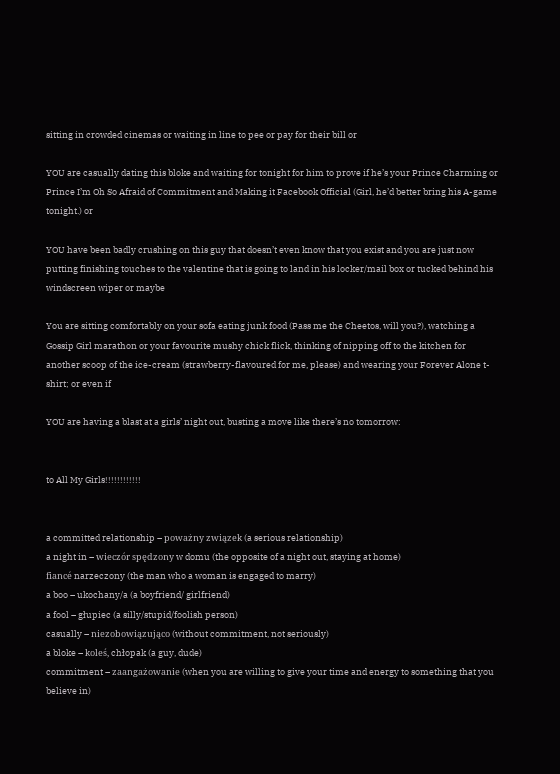sitting in crowded cinemas or waiting in line to pee or pay for their bill or

YOU are casually dating this bloke and waiting for tonight for him to prove if he’s your Prince Charming or Prince I’m Oh So Afraid of Commitment and Making it Facebook Official (Girl, he’d better bring his A-game tonight.) or

YOU have been badly crushing on this guy that doesn’t even know that you exist and you are just now putting finishing touches to the valentine that is going to land in his locker/mail box or tucked behind his windscreen wiper or maybe

You are sitting comfortably on your sofa eating junk food (Pass me the Cheetos, will you?), watching a Gossip Girl marathon or your favourite mushy chick flick, thinking of nipping off to the kitchen for another scoop of the ice-cream (strawberry-flavoured for me, please) and wearing your Forever Alone t-shirt; or even if

YOU are having a blast at a girls’ night out, busting a move like there’s no tomorrow:


to All My Girls!!!!!!!!!!!!


a committed relationship – poważny związek (a serious relationship)
a night in – wieczór spędzony w domu (the opposite of a night out, staying at home)
fiancé narzeczony (the man who a woman is engaged to marry)
a boo – ukochany/a (a boyfriend/ girlfriend)
a fool – głupiec (a silly/stupid/foolish person)
casually – niezobowiązująco (without commitment, not seriously)
a bloke – koleś, chłopak (a guy, dude)
commitment – zaangażowanie (when you are willing to give your time and energy to something that you believe in)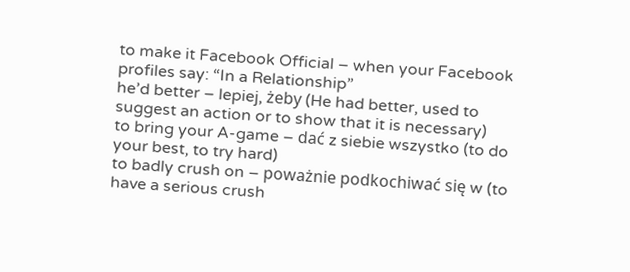to make it Facebook Official – when your Facebook profiles say: “In a Relationship”
he’d better – lepiej, żeby (He had better, used to suggest an action or to show that it is necessary)
to bring your A-game – dać z siebie wszystko (to do your best, to try hard)
to badly crush on – poważnie podkochiwać się w (to have a serious crush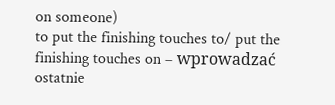on someone)
to put the finishing touches to/ put the finishing touches on – wprowadzać ostatnie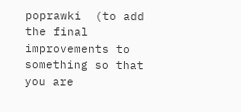poprawki  (to add the final improvements to something so that you are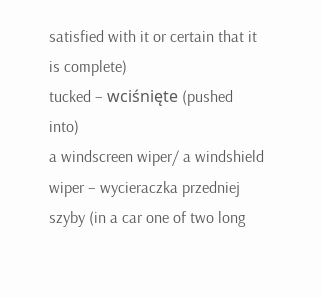satisfied with it or certain that it is complete)
tucked – wciśnięte (pushed into)
a windscreen wiper/ a windshield wiper – wycieraczka przedniej szyby (in a car one of two long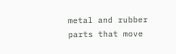metal and rubber parts that move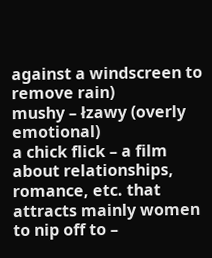against a windscreen to remove rain)
mushy – łzawy (overly emotional)
a chick flick – a film about relationships, romance, etc. that attracts mainly women
to nip off to –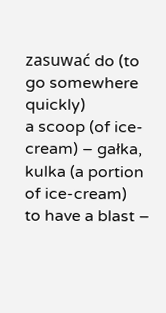zasuwać do (to go somewhere quickly)
a scoop (of ice-cream) – gałka, kulka (a portion of ice-cream)
to have a blast –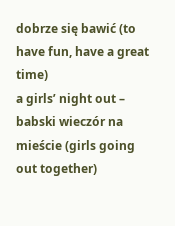dobrze się bawić (to have fun, have a great time)
a girls’ night out – babski wieczór na mieście (girls going out together)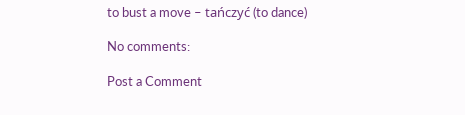to bust a move – tańczyć (to dance)

No comments:

Post a Comment